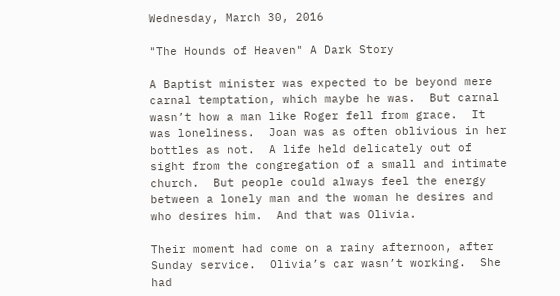Wednesday, March 30, 2016

"The Hounds of Heaven" A Dark Story

A Baptist minister was expected to be beyond mere carnal temptation, which maybe he was.  But carnal wasn’t how a man like Roger fell from grace.  It was loneliness.  Joan was as often oblivious in her bottles as not.  A life held delicately out of sight from the congregation of a small and intimate church.  But people could always feel the energy between a lonely man and the woman he desires and who desires him.  And that was Olivia.

Their moment had come on a rainy afternoon, after Sunday service.  Olivia’s car wasn’t working.  She had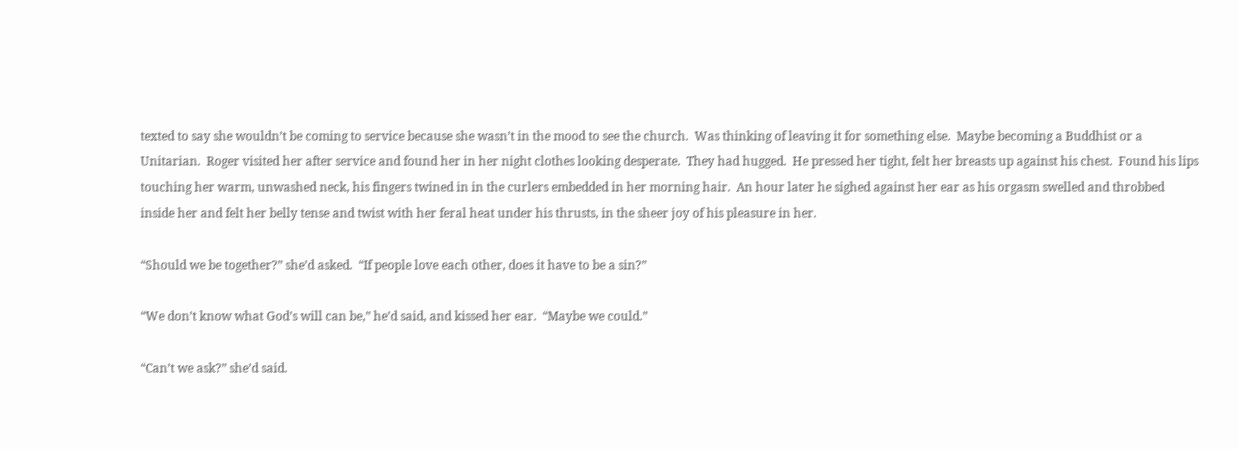texted to say she wouldn’t be coming to service because she wasn’t in the mood to see the church.  Was thinking of leaving it for something else.  Maybe becoming a Buddhist or a Unitarian.  Roger visited her after service and found her in her night clothes looking desperate.  They had hugged.  He pressed her tight, felt her breasts up against his chest.  Found his lips touching her warm, unwashed neck, his fingers twined in in the curlers embedded in her morning hair.  An hour later he sighed against her ear as his orgasm swelled and throbbed inside her and felt her belly tense and twist with her feral heat under his thrusts, in the sheer joy of his pleasure in her.

“Should we be together?” she’d asked.  “If people love each other, does it have to be a sin?”

“We don’t know what God’s will can be,” he’d said, and kissed her ear.  “Maybe we could.”

“Can’t we ask?” she’d said.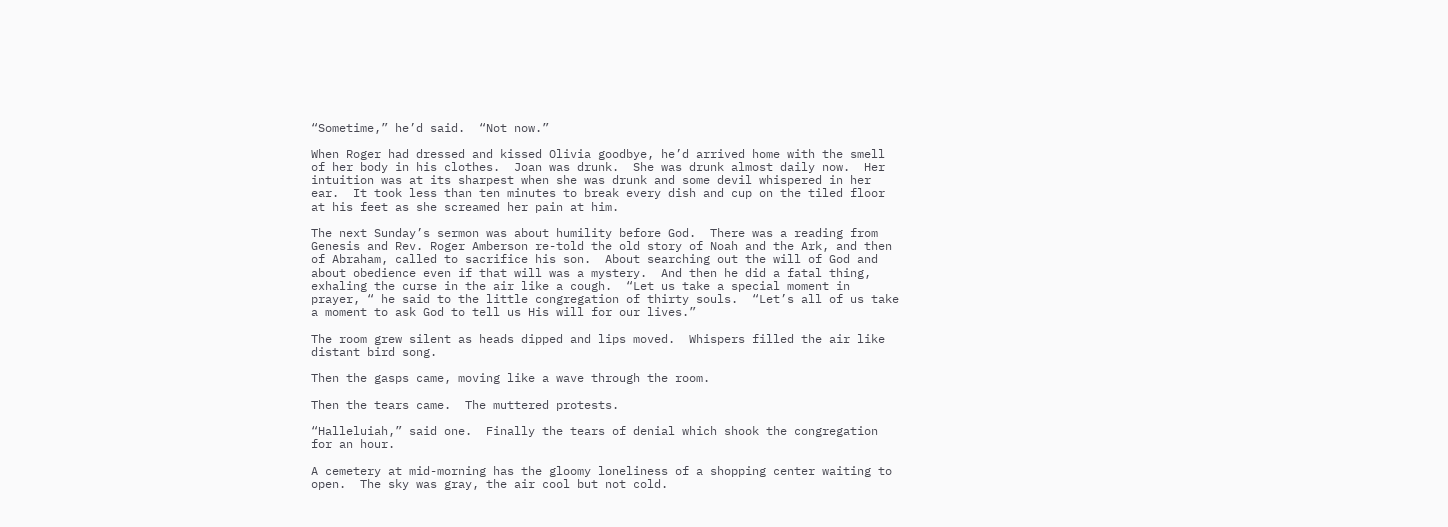“Sometime,” he’d said.  “Not now.”

When Roger had dressed and kissed Olivia goodbye, he’d arrived home with the smell of her body in his clothes.  Joan was drunk.  She was drunk almost daily now.  Her intuition was at its sharpest when she was drunk and some devil whispered in her ear.  It took less than ten minutes to break every dish and cup on the tiled floor at his feet as she screamed her pain at him.

The next Sunday’s sermon was about humility before God.  There was a reading from Genesis and Rev. Roger Amberson re-told the old story of Noah and the Ark, and then of Abraham, called to sacrifice his son.  About searching out the will of God and about obedience even if that will was a mystery.  And then he did a fatal thing, exhaling the curse in the air like a cough.  “Let us take a special moment in prayer, “ he said to the little congregation of thirty souls.  “Let’s all of us take a moment to ask God to tell us His will for our lives.”

The room grew silent as heads dipped and lips moved.  Whispers filled the air like distant bird song.

Then the gasps came, moving like a wave through the room.

Then the tears came.  The muttered protests.

“Halleluiah,” said one.  Finally the tears of denial which shook the congregation for an hour.

A cemetery at mid-morning has the gloomy loneliness of a shopping center waiting to open.  The sky was gray, the air cool but not cold.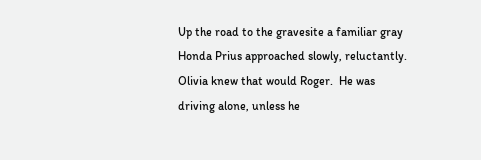Up the road to the gravesite a familiar gray Honda Prius approached slowly, reluctantly.  Olivia knew that would Roger.  He was driving alone, unless he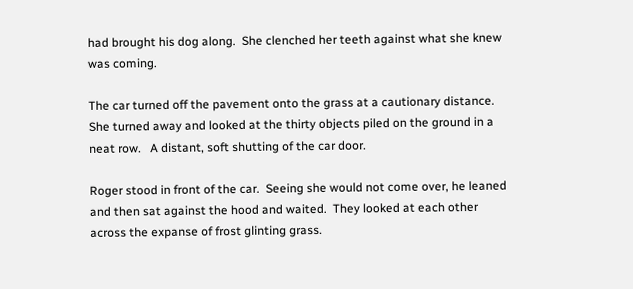had brought his dog along.  She clenched her teeth against what she knew was coming.

The car turned off the pavement onto the grass at a cautionary distance.  She turned away and looked at the thirty objects piled on the ground in a neat row.   A distant, soft shutting of the car door.

Roger stood in front of the car.  Seeing she would not come over, he leaned and then sat against the hood and waited.  They looked at each other across the expanse of frost glinting grass.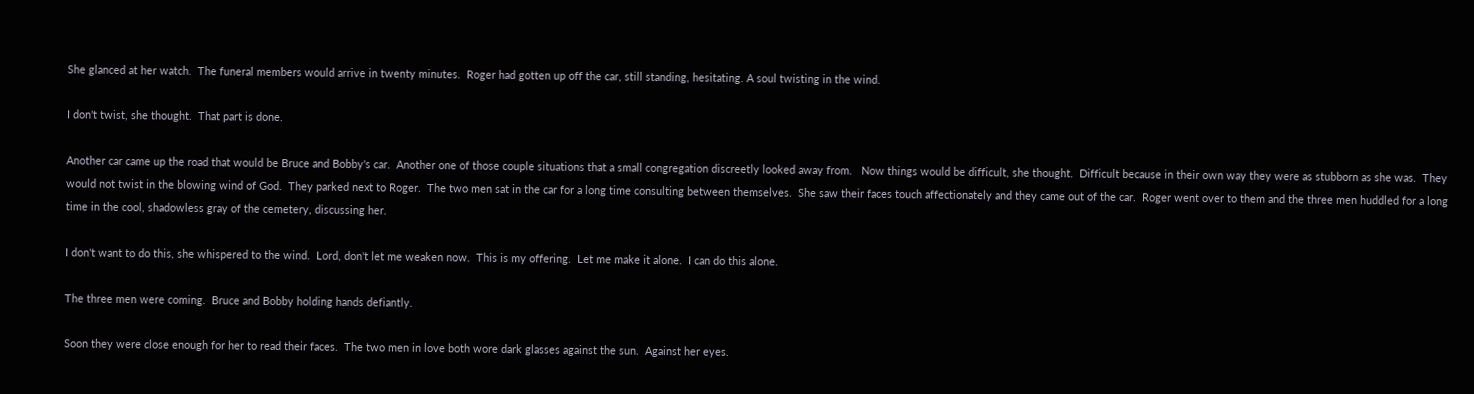She glanced at her watch.  The funeral members would arrive in twenty minutes.  Roger had gotten up off the car, still standing, hesitating. A soul twisting in the wind.

I don't twist, she thought.  That part is done.

Another car came up the road that would be Bruce and Bobby's car.  Another one of those couple situations that a small congregation discreetly looked away from.   Now things would be difficult, she thought.  Difficult because in their own way they were as stubborn as she was.  They would not twist in the blowing wind of God.  They parked next to Roger.  The two men sat in the car for a long time consulting between themselves.  She saw their faces touch affectionately and they came out of the car.  Roger went over to them and the three men huddled for a long time in the cool, shadowless gray of the cemetery, discussing her.

I don't want to do this, she whispered to the wind.  Lord, don't let me weaken now.  This is my offering.  Let me make it alone.  I can do this alone.

The three men were coming.  Bruce and Bobby holding hands defiantly.

Soon they were close enough for her to read their faces.  The two men in love both wore dark glasses against the sun.  Against her eyes.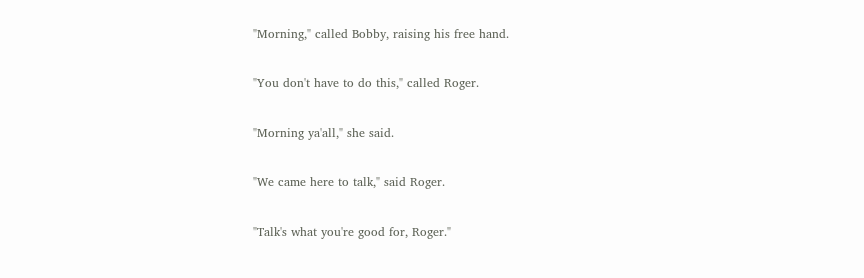"Morning," called Bobby, raising his free hand.

"You don't have to do this," called Roger.

"Morning ya'all," she said.

"We came here to talk," said Roger.

"Talk's what you're good for, Roger."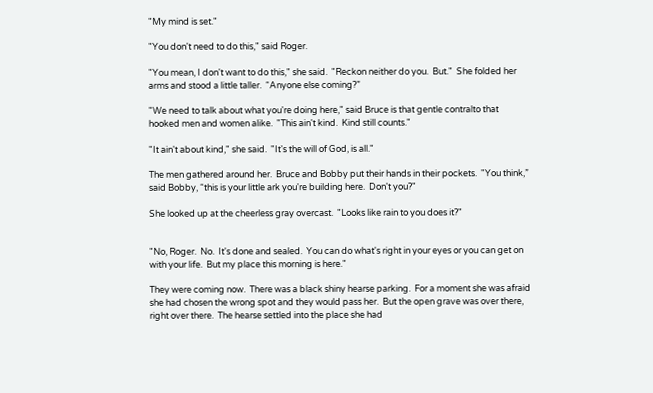"My mind is set."

"You don't need to do this," said Roger.

"You mean, I don't want to do this," she said.  "Reckon neither do you.  But."  She folded her arms and stood a little taller.  “Anyone else coming?”

"We need to talk about what you're doing here," said Bruce is that gentle contralto that hooked men and women alike.  "This ain't kind.  Kind still counts."

"It ain't about kind," she said.  "It's the will of God, is all."

The men gathered around her.  Bruce and Bobby put their hands in their pockets.  "You think,” said Bobby, “this is your little ark you're building here.  Don't you?"

She looked up at the cheerless gray overcast.  "Looks like rain to you does it?"


"No, Roger.  No.  It's done and sealed.  You can do what's right in your eyes or you can get on with your life.  But my place this morning is here."

They were coming now.  There was a black shiny hearse parking.  For a moment she was afraid she had chosen the wrong spot and they would pass her.  But the open grave was over there, right over there.  The hearse settled into the place she had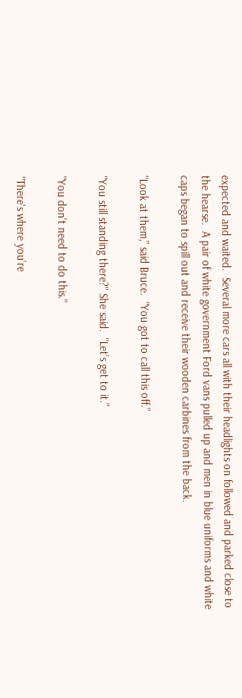expected and waited.  Several more cars all with their headlights on followed and parked close to the hearse.  A pair of white government Ford vans pulled up and men in blue uniforms and white caps began to spill out and receive their wooden carbines from the back.

"Look at them,” said Bruce.  “You got to call this off.”

"You still standing there?" She said.  "Let’s get to it.”

"You don't need to do this."

"There's where you’re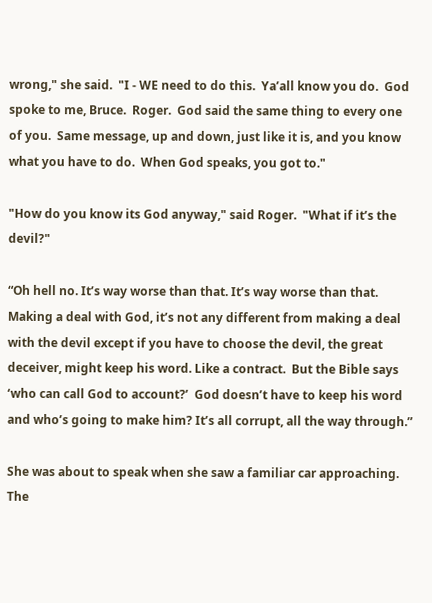wrong," she said.  "I - WE need to do this.  Ya’all know you do.  God spoke to me, Bruce.  Roger.  God said the same thing to every one of you.  Same message, up and down, just like it is, and you know what you have to do.  When God speaks, you got to."

"How do you know its God anyway," said Roger.  "What if it’s the devil?"

“Oh hell no. It’s way worse than that. It’s way worse than that. Making a deal with God, it’s not any different from making a deal with the devil except if you have to choose the devil, the great deceiver, might keep his word. Like a contract.  But the Bible says ‘who can call God to account?’  God doesn’t have to keep his word and who’s going to make him? It’s all corrupt, all the way through.”

She was about to speak when she saw a familiar car approaching.  The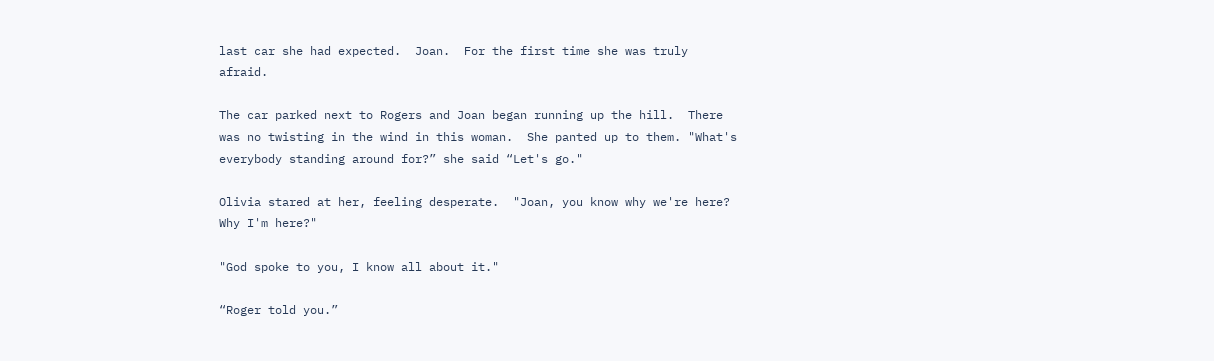last car she had expected.  Joan.  For the first time she was truly afraid.

The car parked next to Rogers and Joan began running up the hill.  There was no twisting in the wind in this woman.  She panted up to them. "What's everybody standing around for?” she said “Let's go."

Olivia stared at her, feeling desperate.  "Joan, you know why we're here?  Why I'm here?"

"God spoke to you, I know all about it."

“Roger told you.”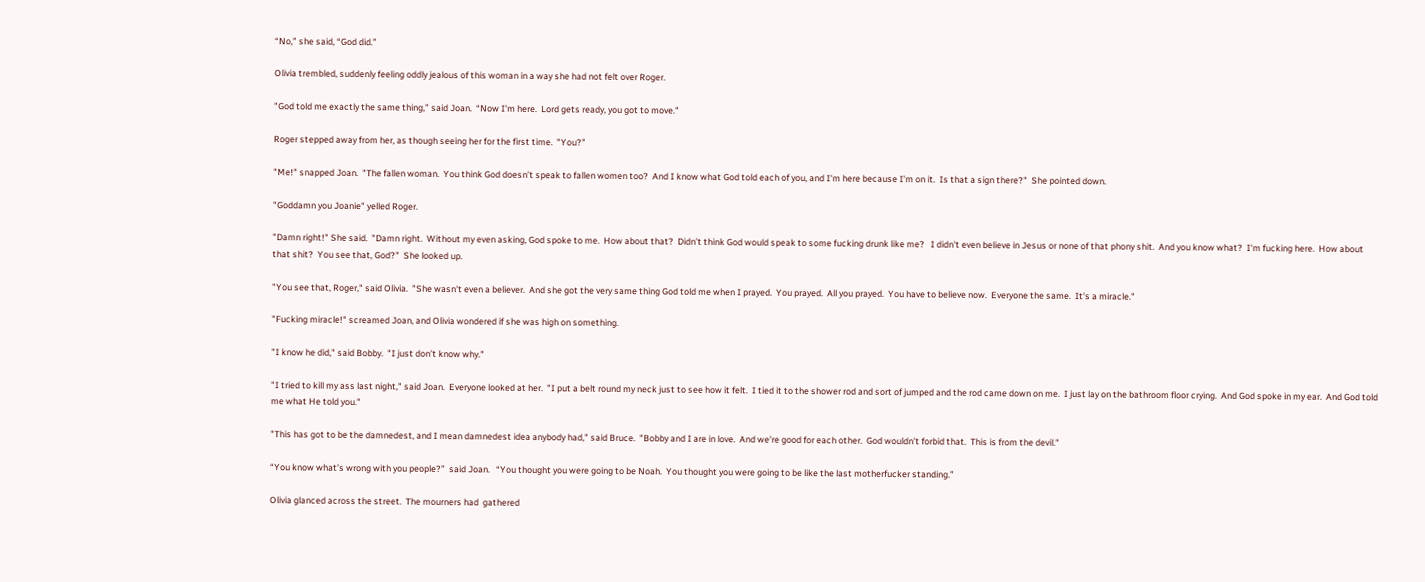“No,” she said, “God did.”

Olivia trembled, suddenly feeling oddly jealous of this woman in a way she had not felt over Roger.

"God told me exactly the same thing,” said Joan.  “Now I'm here.  Lord gets ready, you got to move."

Roger stepped away from her, as though seeing her for the first time.  "You?"

"Me!" snapped Joan.  "The fallen woman.  You think God doesn’t speak to fallen women too?  And I know what God told each of you, and I'm here because I'm on it.  Is that a sign there?"  She pointed down.

"Goddamn you Joanie" yelled Roger.

"Damn right!" She said.  "Damn right.  Without my even asking, God spoke to me.  How about that?  Didn’t think God would speak to some fucking drunk like me?   I didn't even believe in Jesus or none of that phony shit.  And you know what?  I'm fucking here.  How about that shit?  You see that, God?"  She looked up.

"You see that, Roger," said Olivia.  "She wasn't even a believer.  And she got the very same thing God told me when I prayed.  You prayed.  All you prayed.  You have to believe now.  Everyone the same.  It's a miracle."

"Fucking miracle!" screamed Joan, and Olivia wondered if she was high on something.

"I know he did," said Bobby.  "I just don’t know why."

"I tried to kill my ass last night," said Joan.  Everyone looked at her.  "I put a belt round my neck just to see how it felt.  I tied it to the shower rod and sort of jumped and the rod came down on me.  I just lay on the bathroom floor crying.  And God spoke in my ear.  And God told me what He told you."

"This has got to be the damnedest, and I mean damnedest idea anybody had," said Bruce.  "Bobby and I are in love.  And we're good for each other.  God wouldn't forbid that.  This is from the devil."

“You know what’s wrong with you people?”  said Joan.   “You thought you were going to be Noah.  You thought you were going to be like the last motherfucker standing.”

Olivia glanced across the street.  The mourners had  gathered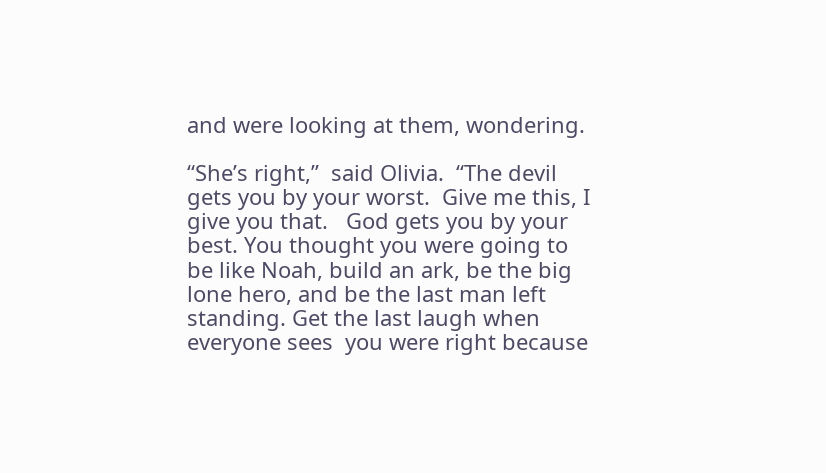and were looking at them, wondering.

“She’s right,”  said Olivia.  “The devil gets you by your worst.  Give me this, I give you that.   God gets you by your best. You thought you were going to be like Noah, build an ark, be the big lone hero, and be the last man left standing. Get the last laugh when everyone sees  you were right because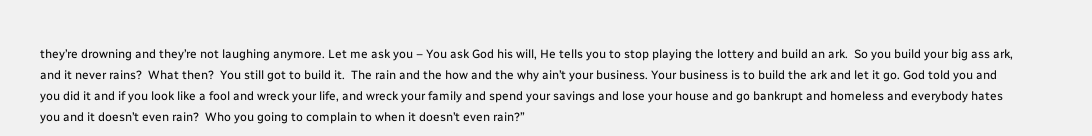they’re drowning and they’re not laughing anymore. Let me ask you – You ask God his will, He tells you to stop playing the lottery and build an ark.  So you build your big ass ark, and it never rains?  What then?  You still got to build it.  The rain and the how and the why ain’t your business. Your business is to build the ark and let it go. God told you and you did it and if you look like a fool and wreck your life, and wreck your family and spend your savings and lose your house and go bankrupt and homeless and everybody hates you and it doesn’t even rain?  Who you going to complain to when it doesn’t even rain?”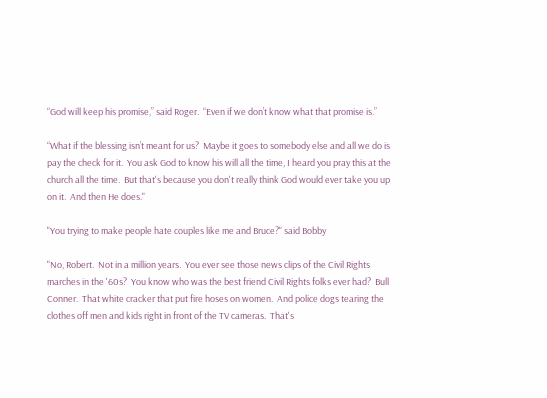“God will keep his promise,” said Roger.  “Even if we don’t know what that promise is.”

“What if the blessing isn’t meant for us?  Maybe it goes to somebody else and all we do is pay the check for it.  You ask God to know his will all the time, I heard you pray this at the church all the time.  But that's because you don't really think God would ever take you up on it.  And then He does."

"You trying to make people hate couples like me and Bruce?" said Bobby

"No, Robert.  Not in a million years.  You ever see those news clips of the Civil Rights marches in the '60s?  You know who was the best friend Civil Rights folks ever had?  Bull Conner.  That white cracker that put fire hoses on women.  And police dogs tearing the clothes off men and kids right in front of the TV cameras.  That's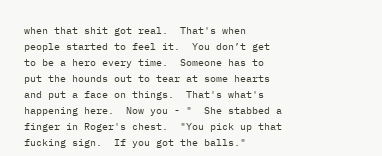when that shit got real.  That's when people started to feel it.  You don’t get to be a hero every time.  Someone has to put the hounds out to tear at some hearts and put a face on things.  That's what's happening here.  Now you - "  She stabbed a finger in Roger's chest.  "You pick up that fucking sign.  If you got the balls."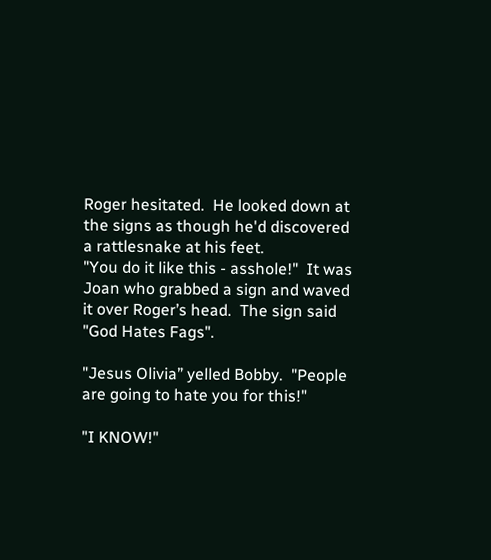Roger hesitated.  He looked down at the signs as though he'd discovered a rattlesnake at his feet.
"You do it like this - asshole!"  It was Joan who grabbed a sign and waved it over Roger’s head.  The sign said "God Hates Fags".

"Jesus Olivia” yelled Bobby.  "People are going to hate you for this!"

"I KNOW!"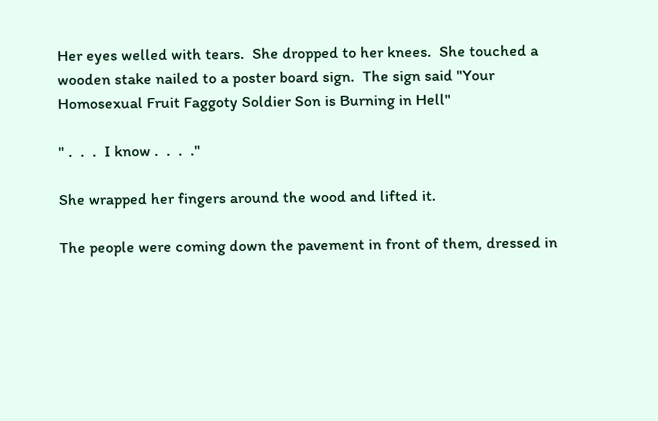Her eyes welled with tears.  She dropped to her knees.  She touched a wooden stake nailed to a poster board sign.  The sign said "Your Homosexual Fruit Faggoty Soldier Son is Burning in Hell"

" .  .  .  I know .  .  .  ."

She wrapped her fingers around the wood and lifted it.

The people were coming down the pavement in front of them, dressed in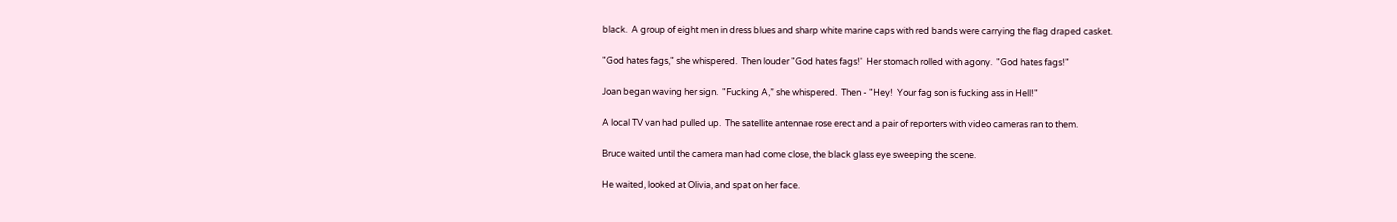black.  A group of eight men in dress blues and sharp white marine caps with red bands were carrying the flag draped casket.

"God hates fags," she whispered.  Then louder "God hates fags!'  Her stomach rolled with agony.  "God hates fags!"

Joan began waving her sign.  "Fucking A,” she whispered.  Then - "Hey!  Your fag son is fucking ass in Hell!"

A local TV van had pulled up.  The satellite antennae rose erect and a pair of reporters with video cameras ran to them.

Bruce waited until the camera man had come close, the black glass eye sweeping the scene.

He waited, looked at Olivia, and spat on her face.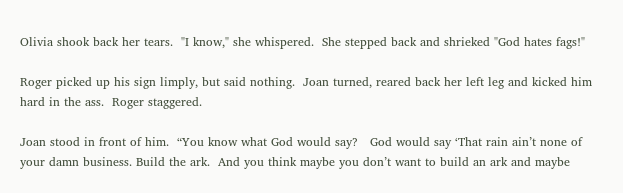Olivia shook back her tears.  "I know," she whispered.  She stepped back and shrieked "God hates fags!"

Roger picked up his sign limply, but said nothing.  Joan turned, reared back her left leg and kicked him hard in the ass.  Roger staggered.

Joan stood in front of him.  “You know what God would say?   God would say ‘That rain ain’t none of your damn business. Build the ark.  And you think maybe you don’t want to build an ark and maybe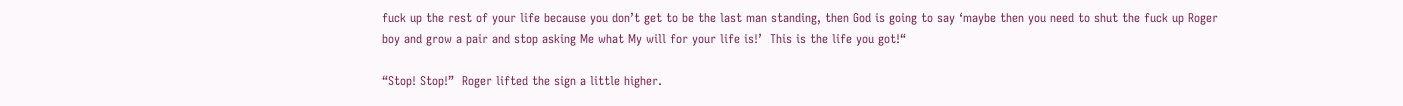fuck up the rest of your life because you don’t get to be the last man standing, then God is going to say ‘maybe then you need to shut the fuck up Roger boy and grow a pair and stop asking Me what My will for your life is!’  This is the life you got!“

“Stop! Stop!”  Roger lifted the sign a little higher.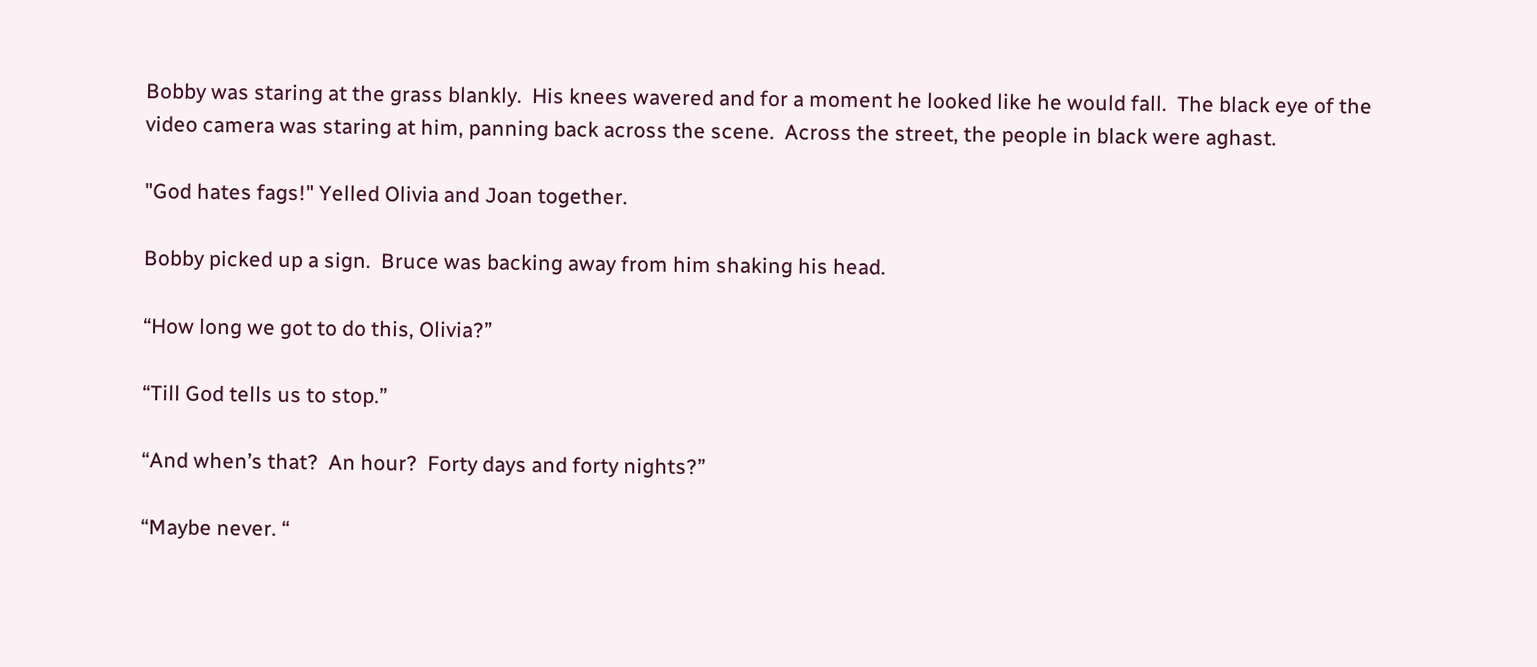Bobby was staring at the grass blankly.  His knees wavered and for a moment he looked like he would fall.  The black eye of the video camera was staring at him, panning back across the scene.  Across the street, the people in black were aghast.

"God hates fags!" Yelled Olivia and Joan together.

Bobby picked up a sign.  Bruce was backing away from him shaking his head.

“How long we got to do this, Olivia?”

“Till God tells us to stop.”

“And when’s that?  An hour?  Forty days and forty nights?”

“Maybe never. “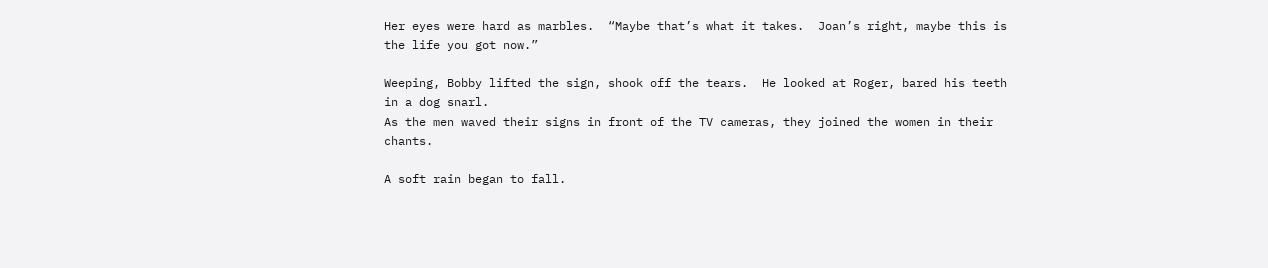Her eyes were hard as marbles.  “Maybe that’s what it takes.  Joan’s right, maybe this is the life you got now.”

Weeping, Bobby lifted the sign, shook off the tears.  He looked at Roger, bared his teeth in a dog snarl.
As the men waved their signs in front of the TV cameras, they joined the women in their chants.

A soft rain began to fall.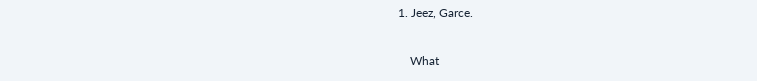1. Jeez, Garce.

    What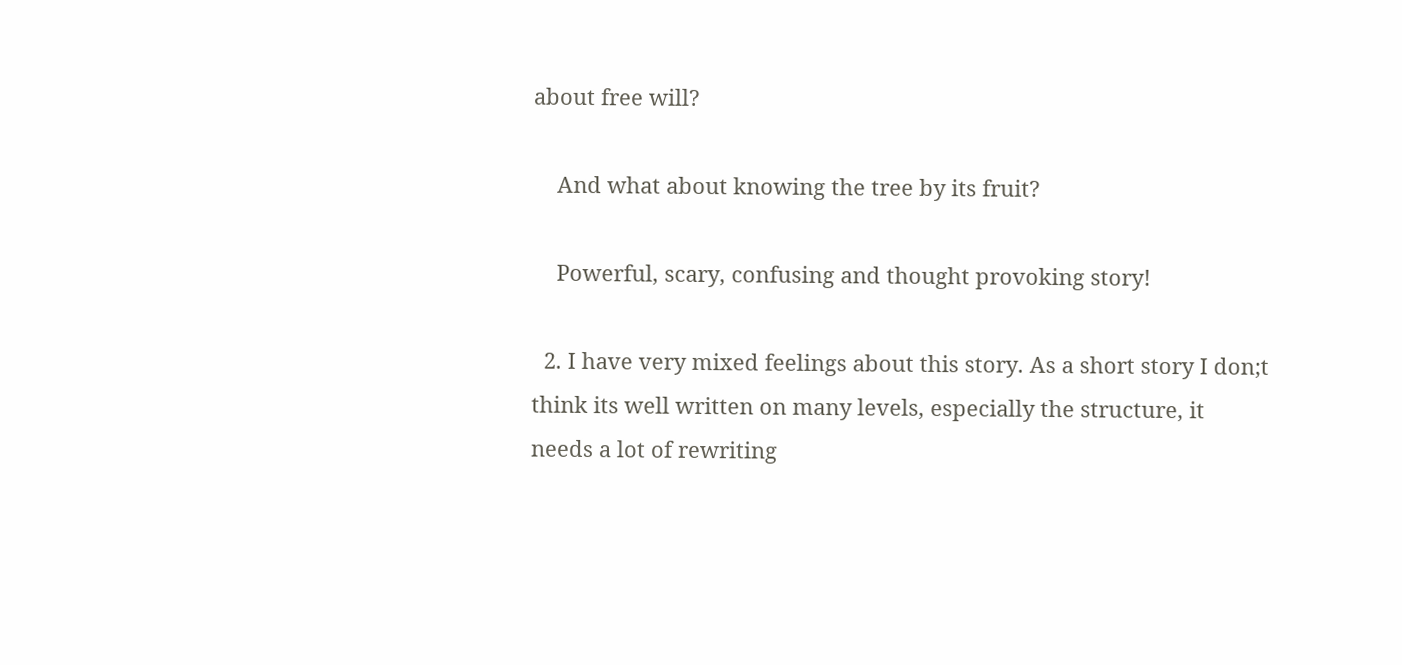about free will?

    And what about knowing the tree by its fruit?

    Powerful, scary, confusing and thought provoking story!

  2. I have very mixed feelings about this story. As a short story I don;t think its well written on many levels, especially the structure, it needs a lot of rewriting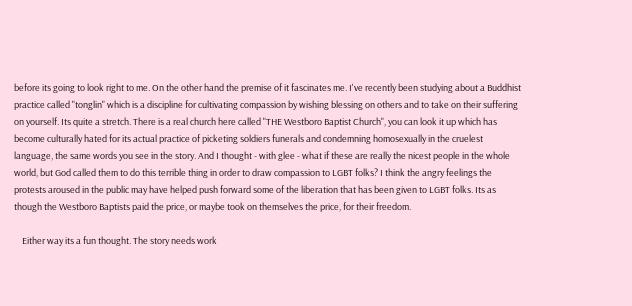before its going to look right to me. On the other hand the premise of it fascinates me. I've recently been studying about a Buddhist practice called "tonglin" which is a discipline for cultivating compassion by wishing blessing on others and to take on their suffering on yourself. Its quite a stretch. There is a real church here called "THE Westboro Baptist Church", you can look it up which has become culturally hated for its actual practice of picketing soldiers funerals and condemning homosexually in the cruelest language, the same words you see in the story. And I thought - with glee - what if these are really the nicest people in the whole world, but God called them to do this terrible thing in order to draw compassion to LGBT folks? I think the angry feelings the protests aroused in the public may have helped push forward some of the liberation that has been given to LGBT folks. Its as though the Westboro Baptists paid the price, or maybe took on themselves the price, for their freedom.

    Either way its a fun thought. The story needs work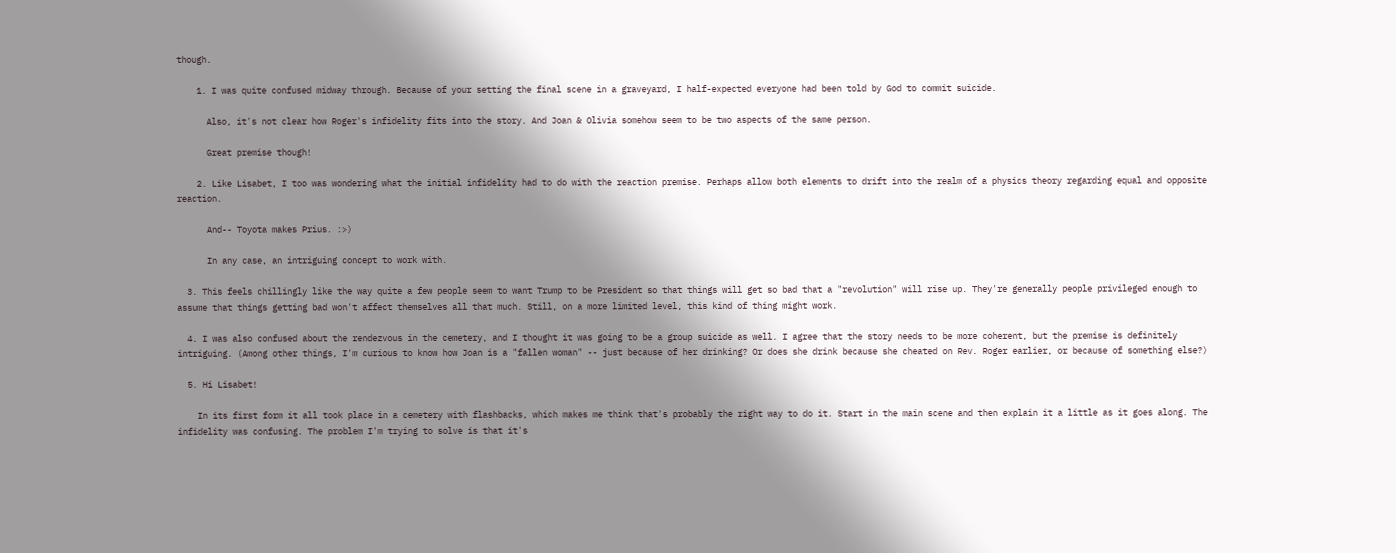though.

    1. I was quite confused midway through. Because of your setting the final scene in a graveyard, I half-expected everyone had been told by God to commit suicide.

      Also, it's not clear how Roger's infidelity fits into the story. And Joan & Olivia somehow seem to be two aspects of the same person.

      Great premise though!

    2. Like Lisabet, I too was wondering what the initial infidelity had to do with the reaction premise. Perhaps allow both elements to drift into the realm of a physics theory regarding equal and opposite reaction.

      And-- Toyota makes Prius. :>)

      In any case, an intriguing concept to work with.

  3. This feels chillingly like the way quite a few people seem to want Trump to be President so that things will get so bad that a "revolution" will rise up. They're generally people privileged enough to assume that things getting bad won't affect themselves all that much. Still, on a more limited level, this kind of thing might work.

  4. I was also confused about the rendezvous in the cemetery, and I thought it was going to be a group suicide as well. I agree that the story needs to be more coherent, but the premise is definitely intriguing. (Among other things, I'm curious to know how Joan is a "fallen woman" -- just because of her drinking? Or does she drink because she cheated on Rev. Roger earlier, or because of something else?)

  5. Hi Lisabet!

    In its first form it all took place in a cemetery with flashbacks, which makes me think that's probably the right way to do it. Start in the main scene and then explain it a little as it goes along. The infidelity was confusing. The problem I'm trying to solve is that it's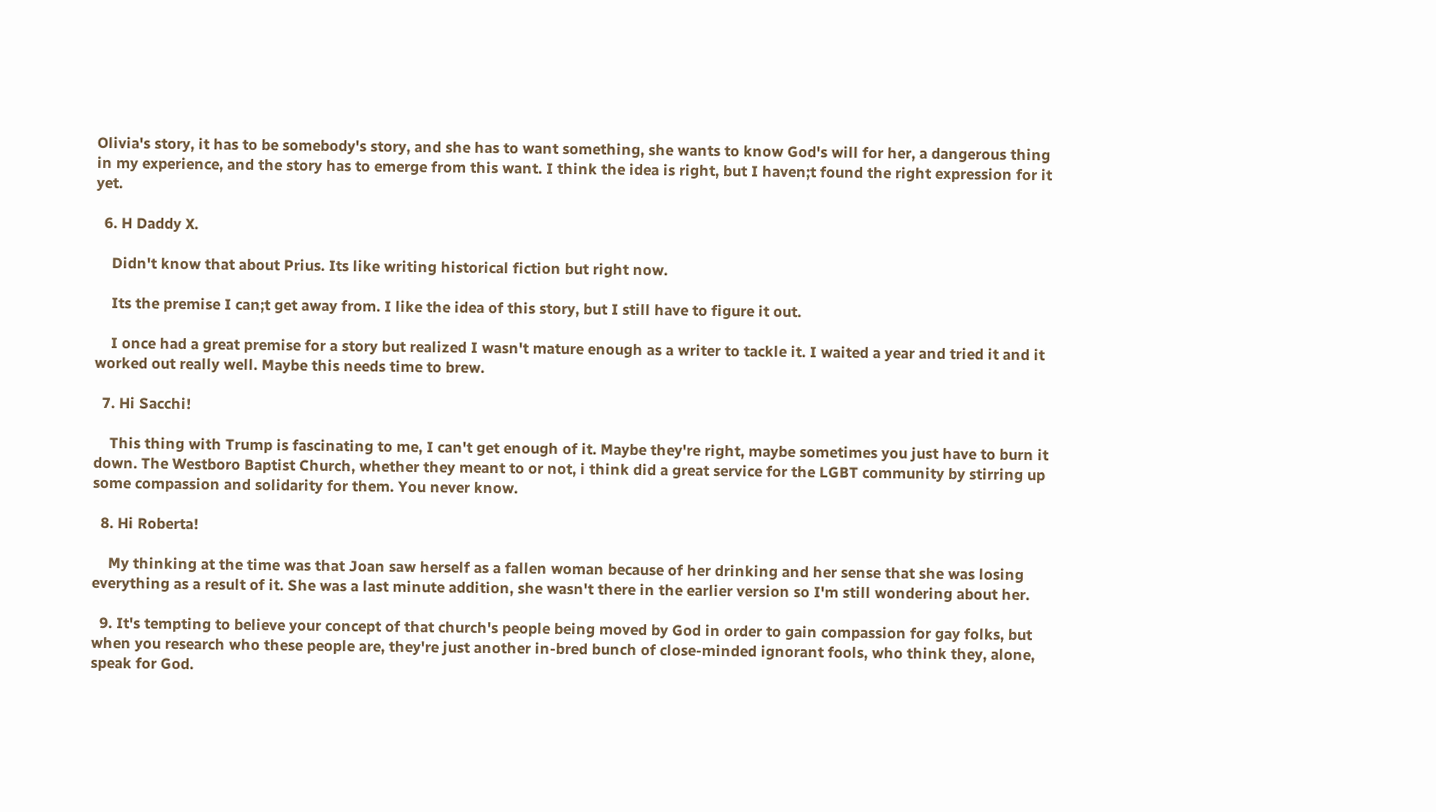Olivia's story, it has to be somebody's story, and she has to want something, she wants to know God's will for her, a dangerous thing in my experience, and the story has to emerge from this want. I think the idea is right, but I haven;t found the right expression for it yet.

  6. H Daddy X.

    Didn't know that about Prius. Its like writing historical fiction but right now.

    Its the premise I can;t get away from. I like the idea of this story, but I still have to figure it out.

    I once had a great premise for a story but realized I wasn't mature enough as a writer to tackle it. I waited a year and tried it and it worked out really well. Maybe this needs time to brew.

  7. Hi Sacchi!

    This thing with Trump is fascinating to me, I can't get enough of it. Maybe they're right, maybe sometimes you just have to burn it down. The Westboro Baptist Church, whether they meant to or not, i think did a great service for the LGBT community by stirring up some compassion and solidarity for them. You never know.

  8. Hi Roberta!

    My thinking at the time was that Joan saw herself as a fallen woman because of her drinking and her sense that she was losing everything as a result of it. She was a last minute addition, she wasn't there in the earlier version so I'm still wondering about her.

  9. It's tempting to believe your concept of that church's people being moved by God in order to gain compassion for gay folks, but when you research who these people are, they're just another in-bred bunch of close-minded ignorant fools, who think they, alone, speak for God.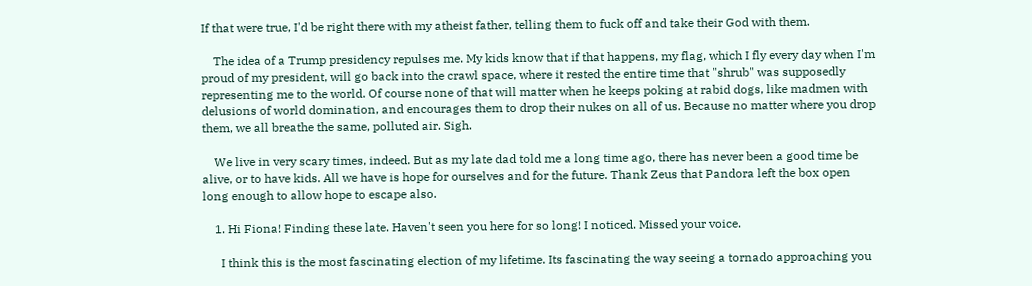If that were true, I'd be right there with my atheist father, telling them to fuck off and take their God with them.

    The idea of a Trump presidency repulses me. My kids know that if that happens, my flag, which I fly every day when I'm proud of my president, will go back into the crawl space, where it rested the entire time that "shrub" was supposedly representing me to the world. Of course none of that will matter when he keeps poking at rabid dogs, like madmen with delusions of world domination, and encourages them to drop their nukes on all of us. Because no matter where you drop them, we all breathe the same, polluted air. Sigh.

    We live in very scary times, indeed. But as my late dad told me a long time ago, there has never been a good time be alive, or to have kids. All we have is hope for ourselves and for the future. Thank Zeus that Pandora left the box open long enough to allow hope to escape also.

    1. Hi Fiona! Finding these late. Haven't seen you here for so long! I noticed. Missed your voice.

      I think this is the most fascinating election of my lifetime. Its fascinating the way seeing a tornado approaching you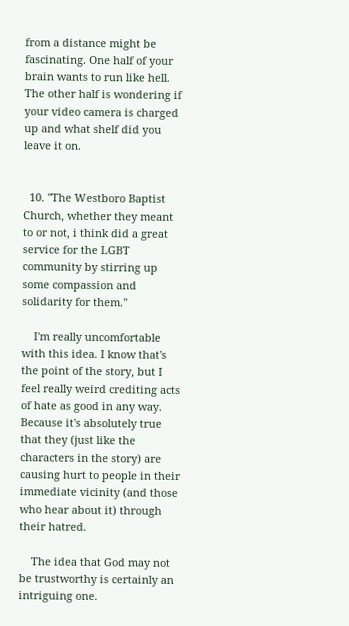from a distance might be fascinating. One half of your brain wants to run like hell. The other half is wondering if your video camera is charged up and what shelf did you leave it on.


  10. "The Westboro Baptist Church, whether they meant to or not, i think did a great service for the LGBT community by stirring up some compassion and solidarity for them."

    I'm really uncomfortable with this idea. I know that's the point of the story, but I feel really weird crediting acts of hate as good in any way. Because it's absolutely true that they (just like the characters in the story) are causing hurt to people in their immediate vicinity (and those who hear about it) through their hatred.

    The idea that God may not be trustworthy is certainly an intriguing one.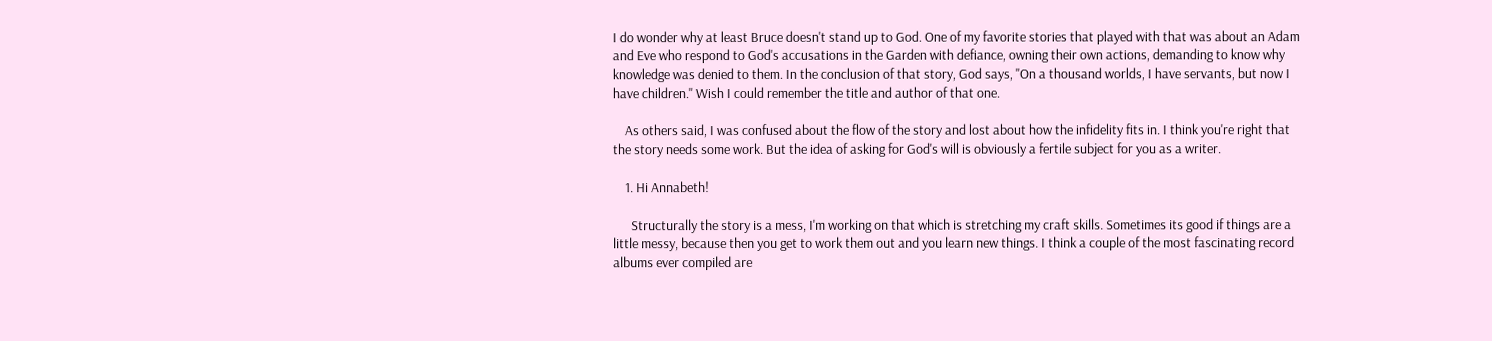I do wonder why at least Bruce doesn't stand up to God. One of my favorite stories that played with that was about an Adam and Eve who respond to God's accusations in the Garden with defiance, owning their own actions, demanding to know why knowledge was denied to them. In the conclusion of that story, God says, "On a thousand worlds, I have servants, but now I have children." Wish I could remember the title and author of that one.

    As others said, I was confused about the flow of the story and lost about how the infidelity fits in. I think you're right that the story needs some work. But the idea of asking for God's will is obviously a fertile subject for you as a writer.

    1. Hi Annabeth!

      Structurally the story is a mess, I'm working on that which is stretching my craft skills. Sometimes its good if things are a little messy, because then you get to work them out and you learn new things. I think a couple of the most fascinating record albums ever compiled are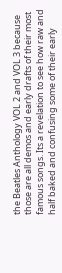the Beatles Anthology VOL 2 and VOL 3 because those are all demos and early drafts of their most famous songs. Its a revelation to see how raw and half baked and confusing some of their early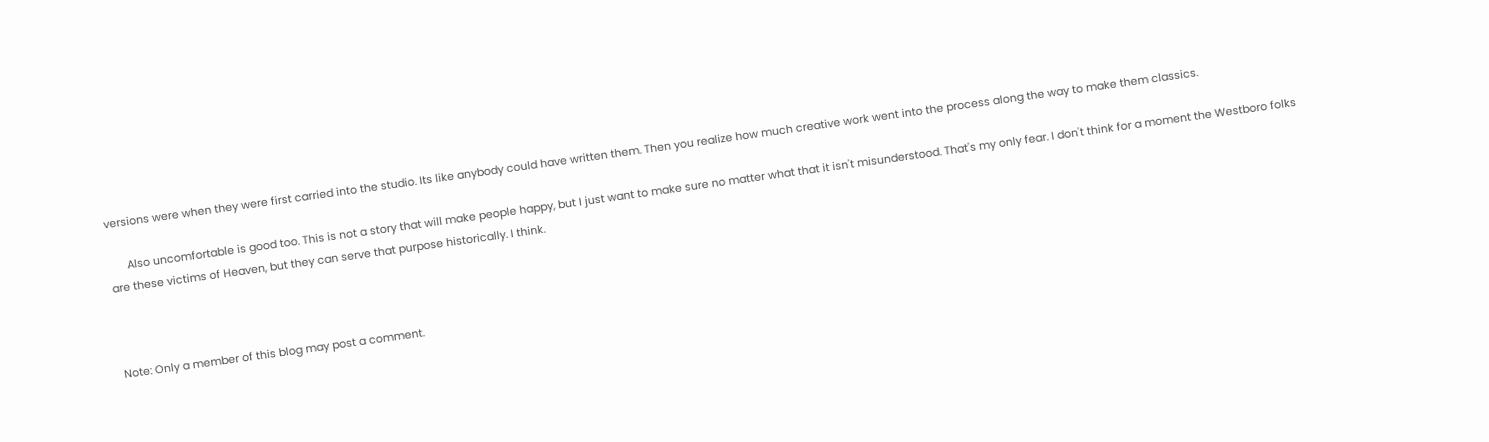versions were when they were first carried into the studio. Its like anybody could have written them. Then you realize how much creative work went into the process along the way to make them classics.

      Also uncomfortable is good too. This is not a story that will make people happy, but I just want to make sure no matter what that it isn't misunderstood. That's my only fear. I don't think for a moment the Westboro folks are these victims of Heaven, but they can serve that purpose historically. I think.



Note: Only a member of this blog may post a comment.